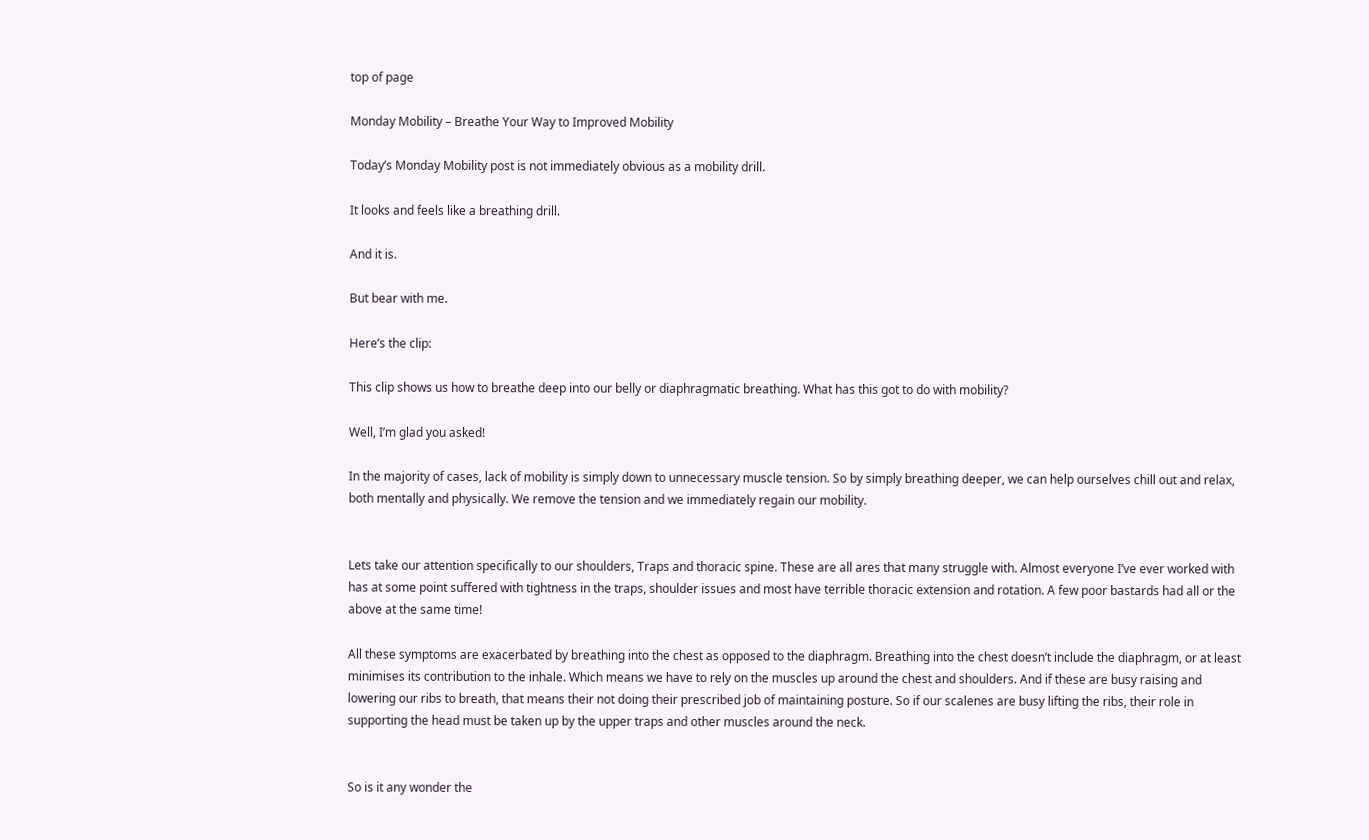top of page

Monday Mobility – Breathe Your Way to Improved Mobility

Today’s Monday Mobility post is not immediately obvious as a mobility drill.

It looks and feels like a breathing drill.

And it is.

But bear with me.

Here’s the clip:

This clip shows us how to breathe deep into our belly or diaphragmatic breathing. What has this got to do with mobility?

Well, I’m glad you asked!

In the majority of cases, lack of mobility is simply down to unnecessary muscle tension. So by simply breathing deeper, we can help ourselves chill out and relax, both mentally and physically. We remove the tension and we immediately regain our mobility.


Lets take our attention specifically to our shoulders, Traps and thoracic spine. These are all ares that many struggle with. Almost everyone I’ve ever worked with has at some point suffered with tightness in the traps, shoulder issues and most have terrible thoracic extension and rotation. A few poor bastards had all or the above at the same time!

All these symptoms are exacerbated by breathing into the chest as opposed to the diaphragm. Breathing into the chest doesn’t include the diaphragm, or at least minimises its contribution to the inhale. Which means we have to rely on the muscles up around the chest and shoulders. And if these are busy raising and lowering our ribs to breath, that means their not doing their prescribed job of maintaining posture. So if our scalenes are busy lifting the ribs, their role in supporting the head must be taken up by the upper traps and other muscles around the neck.


So is it any wonder the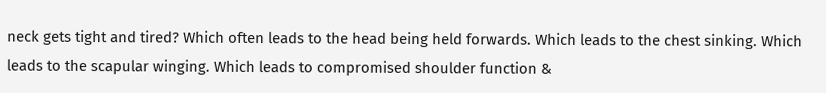neck gets tight and tired? Which often leads to the head being held forwards. Which leads to the chest sinking. Which leads to the scapular winging. Which leads to compromised shoulder function &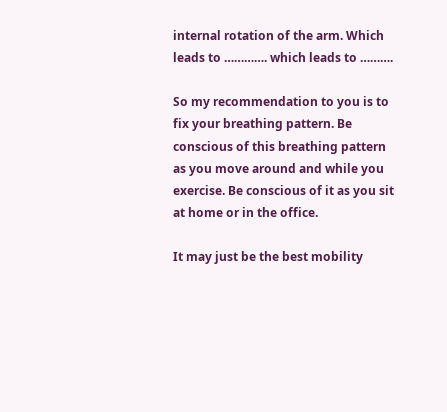internal rotation of the arm. Which leads to …………. which leads to ……….

So my recommendation to you is to fix your breathing pattern. Be conscious of this breathing pattern as you move around and while you exercise. Be conscious of it as you sit at home or in the office.

It may just be the best mobility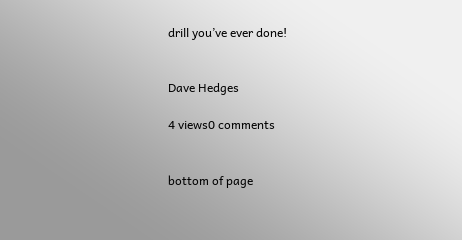drill you’ve ever done!


Dave Hedges

4 views0 comments


bottom of page